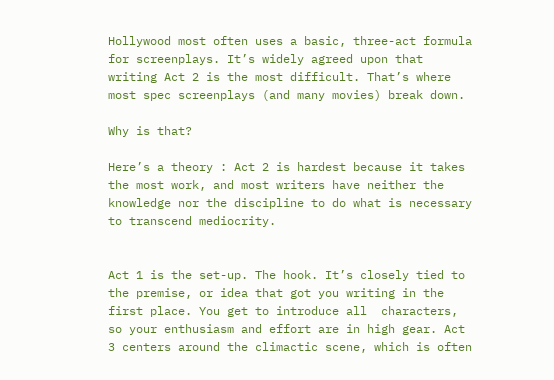Hollywood most often uses a basic, three-act formula for screenplays. It’s widely agreed upon that writing Act 2 is the most difficult. That’s where most spec screenplays (and many movies) break down.

Why is that?

Here’s a theory : Act 2 is hardest because it takes the most work, and most writers have neither the knowledge nor the discipline to do what is necessary to transcend mediocrity.


Act 1 is the set-up. The hook. It’s closely tied to the premise, or idea that got you writing in the first place. You get to introduce all  characters, so your enthusiasm and effort are in high gear. Act 3 centers around the climactic scene, which is often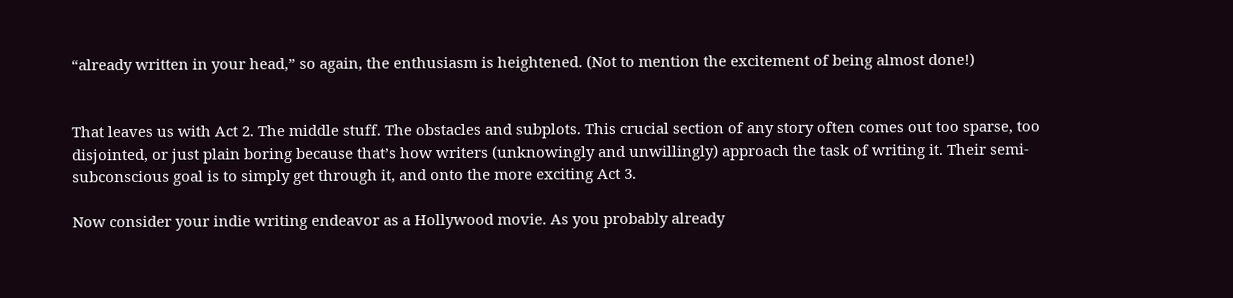“already written in your head,” so again, the enthusiasm is heightened. (Not to mention the excitement of being almost done!)


That leaves us with Act 2. The middle stuff. The obstacles and subplots. This crucial section of any story often comes out too sparse, too disjointed, or just plain boring because that’s how writers (unknowingly and unwillingly) approach the task of writing it. Their semi-subconscious goal is to simply get through it, and onto the more exciting Act 3.

Now consider your indie writing endeavor as a Hollywood movie. As you probably already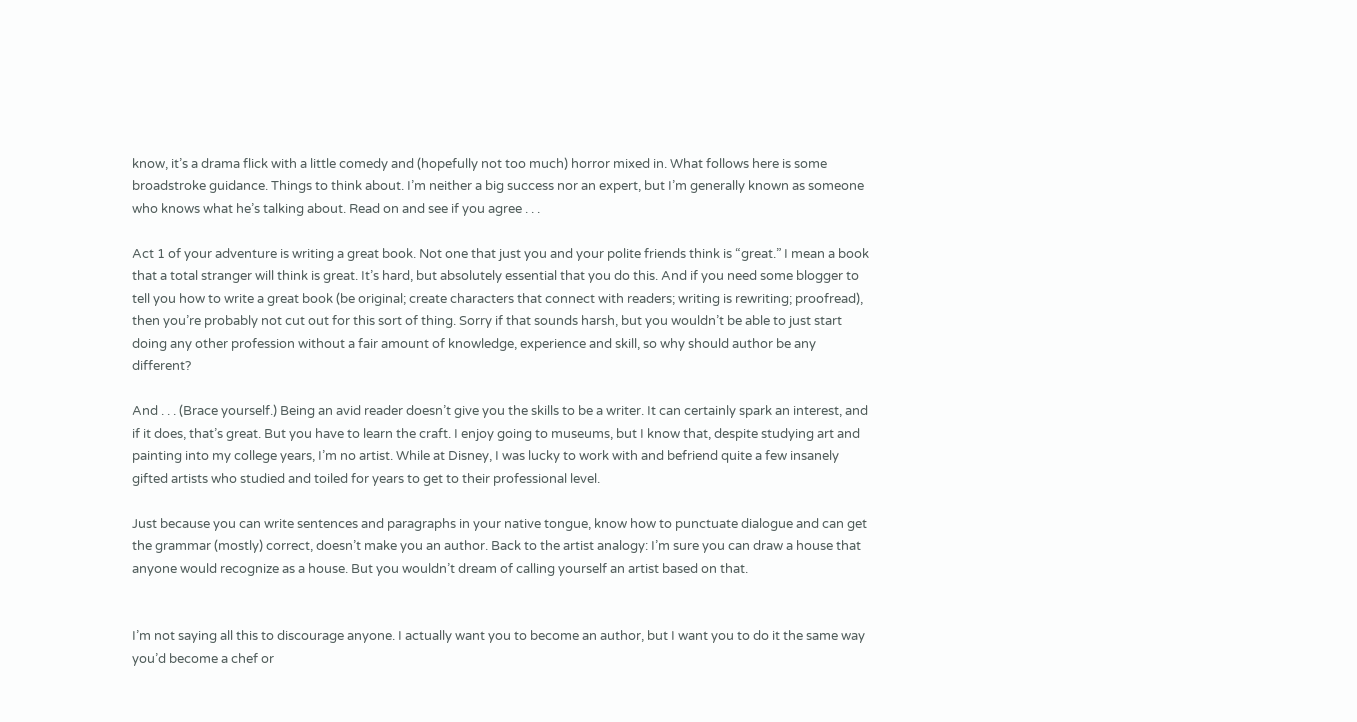know, it’s a drama flick with a little comedy and (hopefully not too much) horror mixed in. What follows here is some broadstroke guidance. Things to think about. I’m neither a big success nor an expert, but I’m generally known as someone who knows what he’s talking about. Read on and see if you agree . . .

Act 1 of your adventure is writing a great book. Not one that just you and your polite friends think is “great.” I mean a book that a total stranger will think is great. It’s hard, but absolutely essential that you do this. And if you need some blogger to tell you how to write a great book (be original; create characters that connect with readers; writing is rewriting; proofread), then you’re probably not cut out for this sort of thing. Sorry if that sounds harsh, but you wouldn’t be able to just start doing any other profession without a fair amount of knowledge, experience and skill, so why should author be any different?

And . . . (Brace yourself.) Being an avid reader doesn’t give you the skills to be a writer. It can certainly spark an interest, and if it does, that’s great. But you have to learn the craft. I enjoy going to museums, but I know that, despite studying art and painting into my college years, I’m no artist. While at Disney, I was lucky to work with and befriend quite a few insanely gifted artists who studied and toiled for years to get to their professional level.

Just because you can write sentences and paragraphs in your native tongue, know how to punctuate dialogue and can get the grammar (mostly) correct, doesn’t make you an author. Back to the artist analogy: I’m sure you can draw a house that anyone would recognize as a house. But you wouldn’t dream of calling yourself an artist based on that.


I’m not saying all this to discourage anyone. I actually want you to become an author, but I want you to do it the same way you’d become a chef or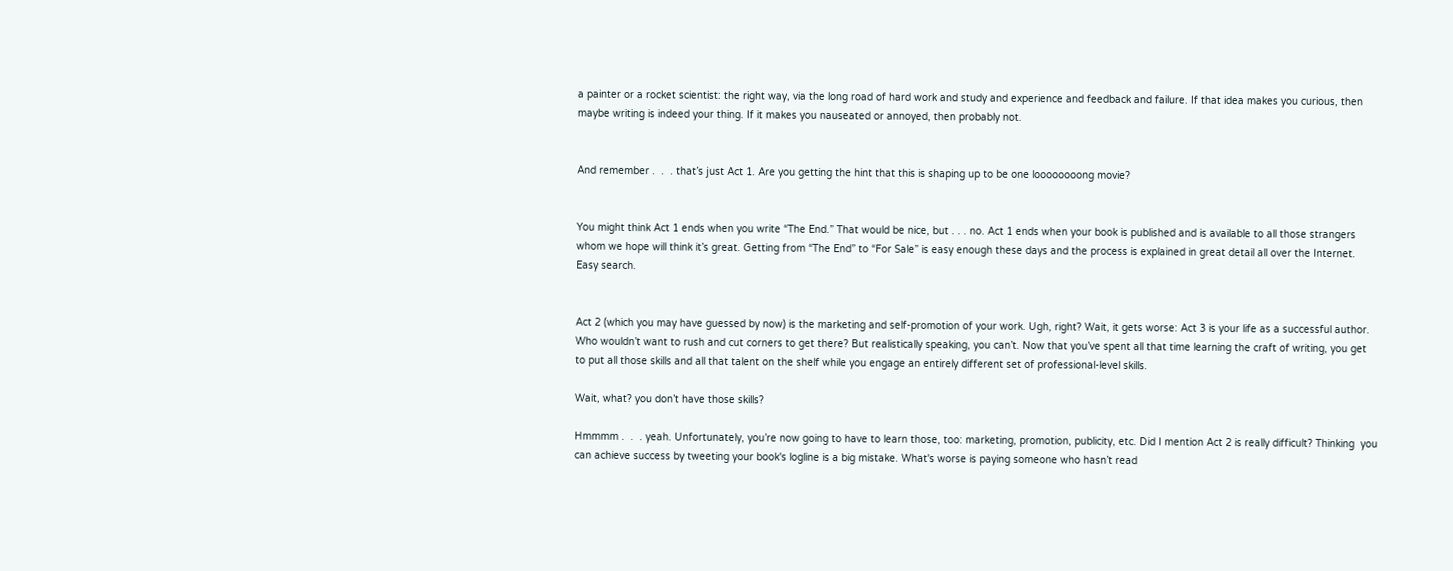a painter or a rocket scientist: the right way, via the long road of hard work and study and experience and feedback and failure. If that idea makes you curious, then maybe writing is indeed your thing. If it makes you nauseated or annoyed, then probably not.


And remember .  .  . that’s just Act 1. Are you getting the hint that this is shaping up to be one loooooooong movie?


You might think Act 1 ends when you write “The End.” That would be nice, but . . . no. Act 1 ends when your book is published and is available to all those strangers whom we hope will think it’s great. Getting from “The End” to “For Sale” is easy enough these days and the process is explained in great detail all over the Internet. Easy search.


Act 2 (which you may have guessed by now) is the marketing and self-promotion of your work. Ugh, right? Wait, it gets worse: Act 3 is your life as a successful author. Who wouldn’t want to rush and cut corners to get there? But realistically speaking, you can’t. Now that you’ve spent all that time learning the craft of writing, you get to put all those skills and all that talent on the shelf while you engage an entirely different set of professional-level skills.

Wait, what? you don’t have those skills?

Hmmmm .  .  . yeah. Unfortunately, you’re now going to have to learn those, too: marketing, promotion, publicity, etc. Did I mention Act 2 is really difficult? Thinking  you can achieve success by tweeting your book's logline is a big mistake. What's worse is paying someone who hasn’t read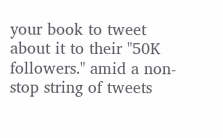your book to tweet about it to their "50K followers." amid a non-stop string of tweets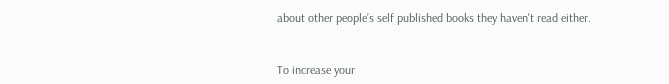about other people’s self published books they haven't read either.


To increase your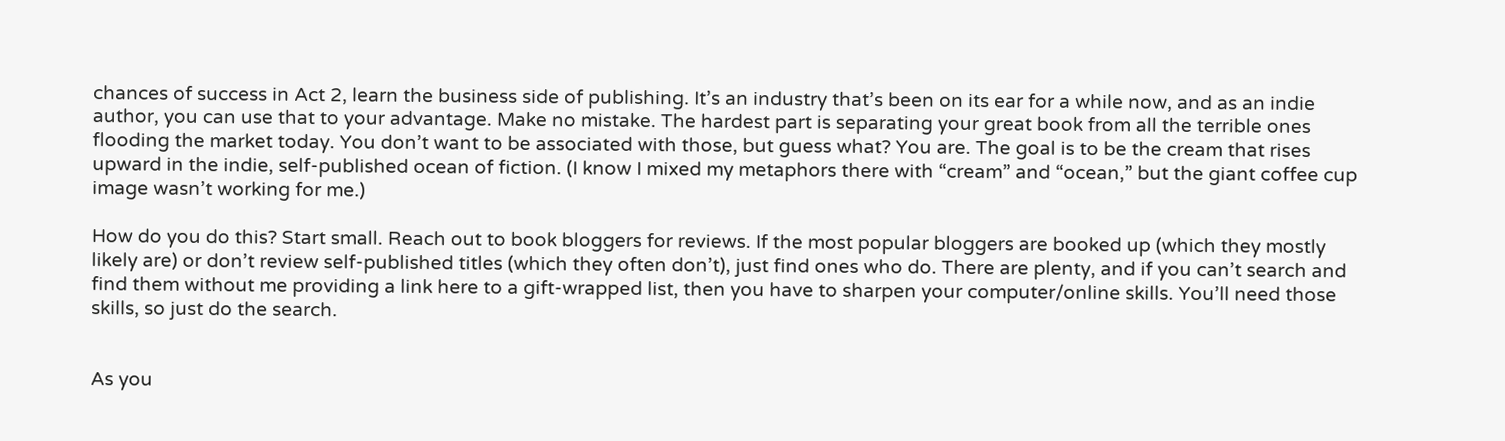chances of success in Act 2, learn the business side of publishing. It’s an industry that’s been on its ear for a while now, and as an indie author, you can use that to your advantage. Make no mistake. The hardest part is separating your great book from all the terrible ones flooding the market today. You don’t want to be associated with those, but guess what? You are. The goal is to be the cream that rises upward in the indie, self-published ocean of fiction. (I know I mixed my metaphors there with “cream” and “ocean,” but the giant coffee cup image wasn’t working for me.)

How do you do this? Start small. Reach out to book bloggers for reviews. If the most popular bloggers are booked up (which they mostly likely are) or don’t review self-published titles (which they often don’t), just find ones who do. There are plenty, and if you can’t search and find them without me providing a link here to a gift-wrapped list, then you have to sharpen your computer/online skills. You’ll need those skills, so just do the search.


As you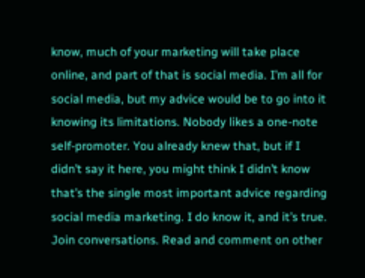know, much of your marketing will take place online, and part of that is social media. I’m all for social media, but my advice would be to go into it knowing its limitations. Nobody likes a one-note self-promoter. You already knew that, but if I didn’t say it here, you might think I didn’t know that’s the single most important advice regarding social media marketing. I do know it, and it’s true. Join conversations. Read and comment on other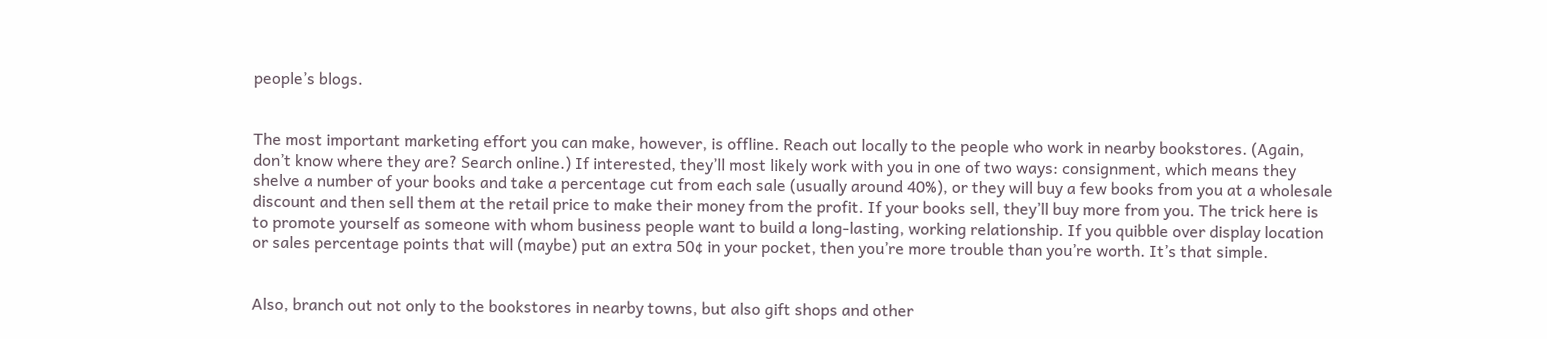people’s blogs.


The most important marketing effort you can make, however, is offline. Reach out locally to the people who work in nearby bookstores. (Again, don’t know where they are? Search online.) If interested, they’ll most likely work with you in one of two ways: consignment, which means they shelve a number of your books and take a percentage cut from each sale (usually around 40%), or they will buy a few books from you at a wholesale discount and then sell them at the retail price to make their money from the profit. If your books sell, they’ll buy more from you. The trick here is to promote yourself as someone with whom business people want to build a long-lasting, working relationship. If you quibble over display location or sales percentage points that will (maybe) put an extra 50¢ in your pocket, then you’re more trouble than you’re worth. It’s that simple.


Also, branch out not only to the bookstores in nearby towns, but also gift shops and other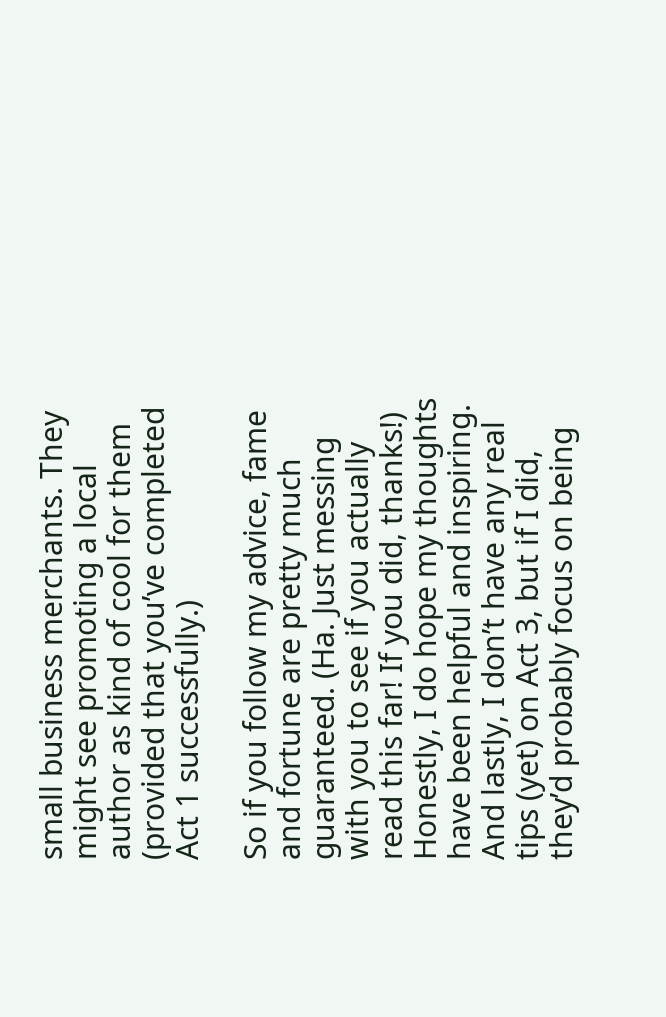small business merchants. They might see promoting a local author as kind of cool for them (provided that you’ve completed Act 1 successfully.)

So if you follow my advice, fame and fortune are pretty much guaranteed. (Ha. Just messing with you to see if you actually read this far! If you did, thanks!) Honestly, I do hope my thoughts have been helpful and inspiring.  And lastly, I don’t have any real tips (yet) on Act 3, but if I did, they’d probably focus on being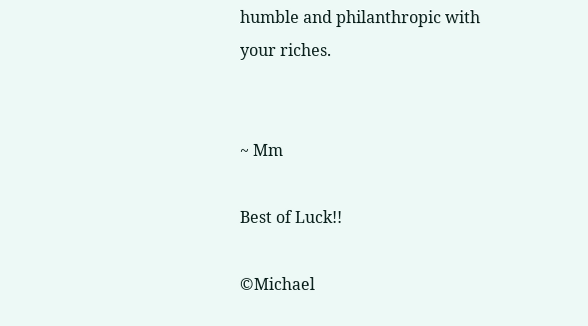humble and philanthropic with your riches.


~ Mm

Best of Luck!!

©Michael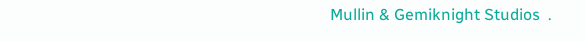Mullin & Gemiknight Studios  .